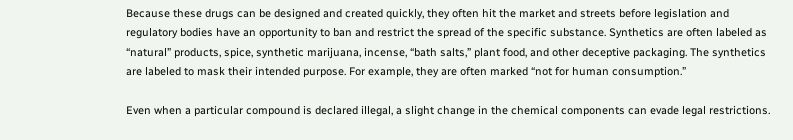Because these drugs can be designed and created quickly, they often hit the market and streets before legislation and regulatory bodies have an opportunity to ban and restrict the spread of the specific substance. Synthetics are often labeled as “natural” products, spice, synthetic marijuana, incense, “bath salts,” plant food, and other deceptive packaging. The synthetics are labeled to mask their intended purpose. For example, they are often marked “not for human consumption.”

Even when a particular compound is declared illegal, a slight change in the chemical components can evade legal restrictions.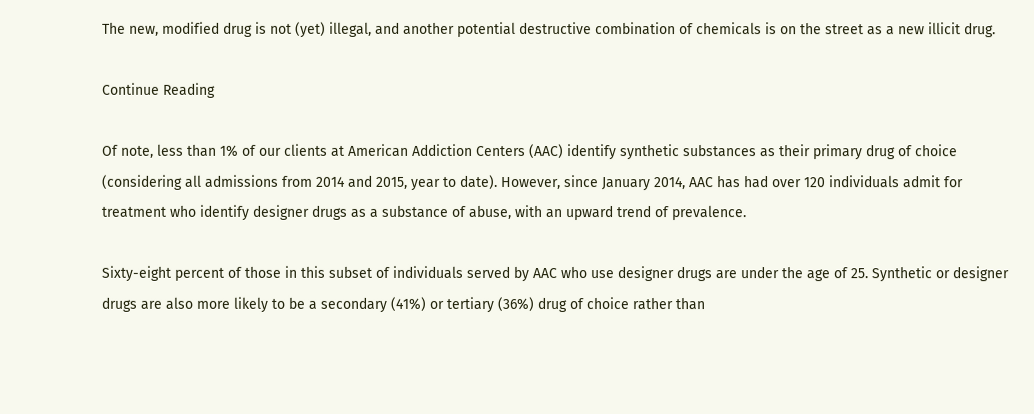The new, modified drug is not (yet) illegal, and another potential destructive combination of chemicals is on the street as a new illicit drug.

Continue Reading

Of note, less than 1% of our clients at American Addiction Centers (AAC) identify synthetic substances as their primary drug of choice (considering all admissions from 2014 and 2015, year to date). However, since January 2014, AAC has had over 120 individuals admit for treatment who identify designer drugs as a substance of abuse, with an upward trend of prevalence.

Sixty-eight percent of those in this subset of individuals served by AAC who use designer drugs are under the age of 25. Synthetic or designer drugs are also more likely to be a secondary (41%) or tertiary (36%) drug of choice rather than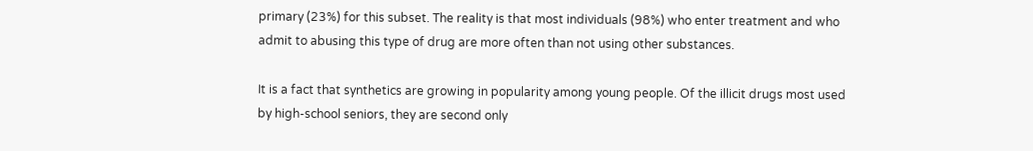primary (23%) for this subset. The reality is that most individuals (98%) who enter treatment and who admit to abusing this type of drug are more often than not using other substances.

It is a fact that synthetics are growing in popularity among young people. Of the illicit drugs most used by high-school seniors, they are second only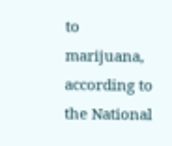to marijuana, according to the National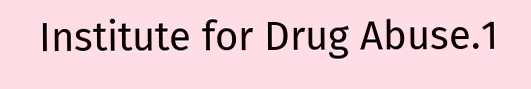Institute for Drug Abuse.1